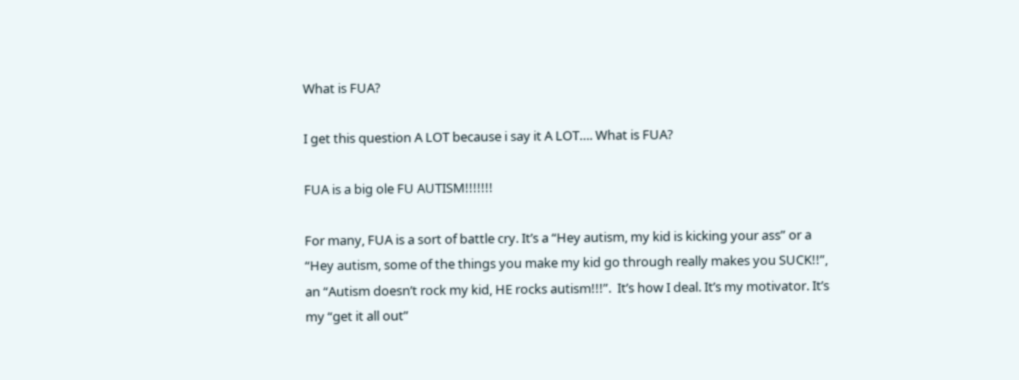What is FUA?

I get this question A LOT because i say it A LOT…. What is FUA?

FUA is a big ole FU AUTISM!!!!!!!

For many, FUA is a sort of battle cry. It’s a “Hey autism, my kid is kicking your ass” or a “Hey autism, some of the things you make my kid go through really makes you SUCK!!”, an “Autism doesn’t rock my kid, HE rocks autism!!!”.  It’s how I deal. It’s my motivator. It’s my “get it all out”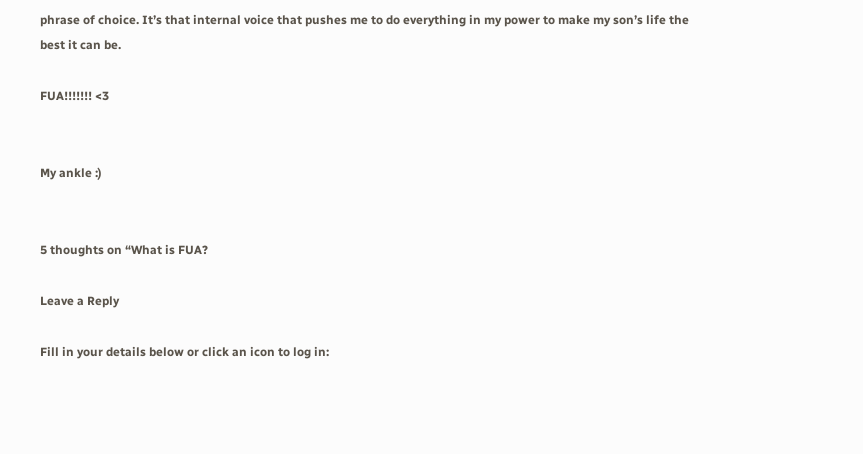phrase of choice. It’s that internal voice that pushes me to do everything in my power to make my son’s life the best it can be.

FUA!!!!!!! <3


My ankle :)


5 thoughts on “What is FUA?

Leave a Reply

Fill in your details below or click an icon to log in: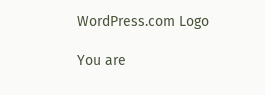WordPress.com Logo

You are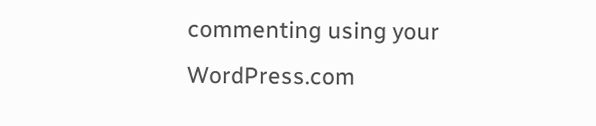commenting using your WordPress.com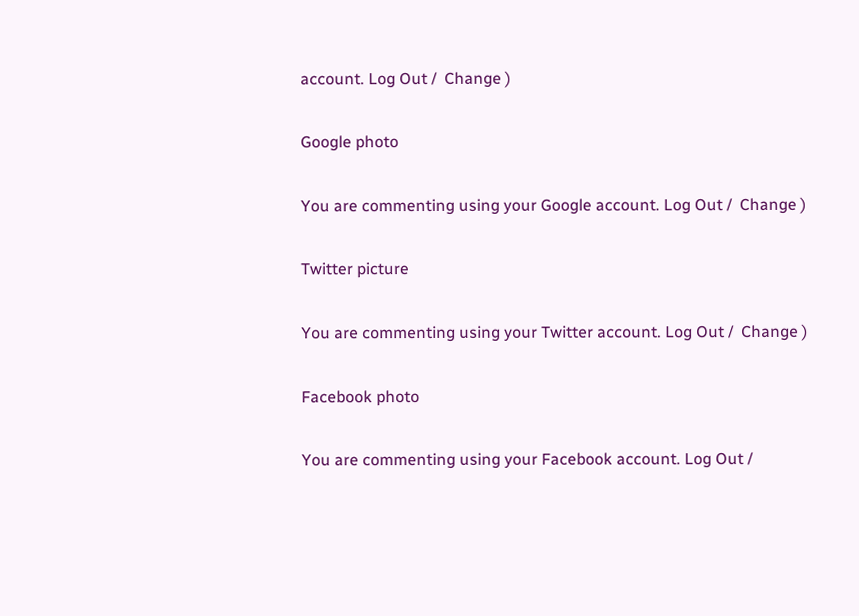account. Log Out /  Change )

Google photo

You are commenting using your Google account. Log Out /  Change )

Twitter picture

You are commenting using your Twitter account. Log Out /  Change )

Facebook photo

You are commenting using your Facebook account. Log Out /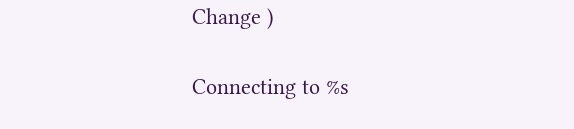Change )

Connecting to %s